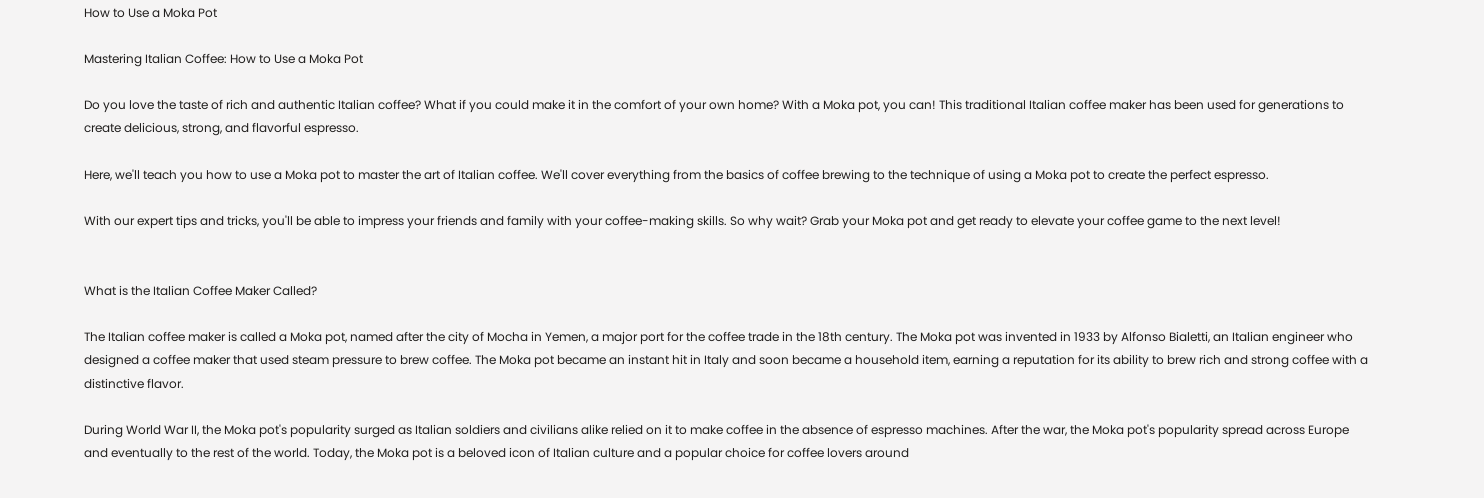How to Use a Moka Pot

Mastering Italian Coffee: How to Use a Moka Pot

Do you love the taste of rich and authentic Italian coffee? What if you could make it in the comfort of your own home? With a Moka pot, you can! This traditional Italian coffee maker has been used for generations to create delicious, strong, and flavorful espresso.

Here, we'll teach you how to use a Moka pot to master the art of Italian coffee. We'll cover everything from the basics of coffee brewing to the technique of using a Moka pot to create the perfect espresso.

With our expert tips and tricks, you'll be able to impress your friends and family with your coffee-making skills. So why wait? Grab your Moka pot and get ready to elevate your coffee game to the next level!


What is the Italian Coffee Maker Called?

The Italian coffee maker is called a Moka pot, named after the city of Mocha in Yemen, a major port for the coffee trade in the 18th century. The Moka pot was invented in 1933 by Alfonso Bialetti, an Italian engineer who designed a coffee maker that used steam pressure to brew coffee. The Moka pot became an instant hit in Italy and soon became a household item, earning a reputation for its ability to brew rich and strong coffee with a distinctive flavor.

During World War II, the Moka pot's popularity surged as Italian soldiers and civilians alike relied on it to make coffee in the absence of espresso machines. After the war, the Moka pot's popularity spread across Europe and eventually to the rest of the world. Today, the Moka pot is a beloved icon of Italian culture and a popular choice for coffee lovers around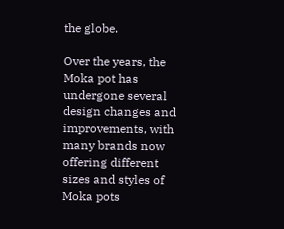the globe.

Over the years, the Moka pot has undergone several design changes and improvements, with many brands now offering different sizes and styles of Moka pots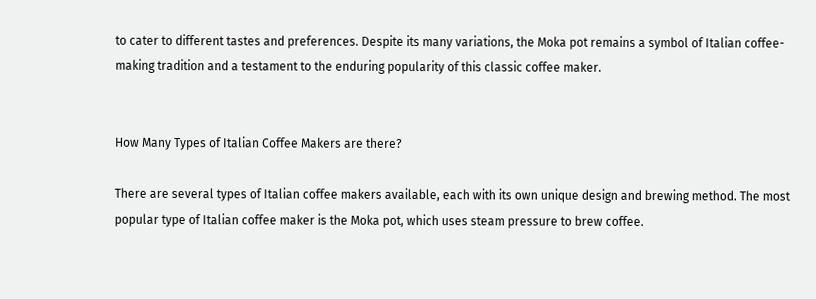to cater to different tastes and preferences. Despite its many variations, the Moka pot remains a symbol of Italian coffee-making tradition and a testament to the enduring popularity of this classic coffee maker.


How Many Types of Italian Coffee Makers are there?

There are several types of Italian coffee makers available, each with its own unique design and brewing method. The most popular type of Italian coffee maker is the Moka pot, which uses steam pressure to brew coffee.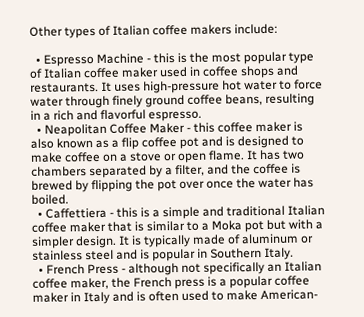Other types of Italian coffee makers include:

  • Espresso Machine - this is the most popular type of Italian coffee maker used in coffee shops and restaurants. It uses high-pressure hot water to force water through finely ground coffee beans, resulting in a rich and flavorful espresso.
  • Neapolitan Coffee Maker - this coffee maker is also known as a flip coffee pot and is designed to make coffee on a stove or open flame. It has two chambers separated by a filter, and the coffee is brewed by flipping the pot over once the water has boiled.
  • Caffettiera - this is a simple and traditional Italian coffee maker that is similar to a Moka pot but with a simpler design. It is typically made of aluminum or stainless steel and is popular in Southern Italy.
  • French Press - although not specifically an Italian coffee maker, the French press is a popular coffee maker in Italy and is often used to make American-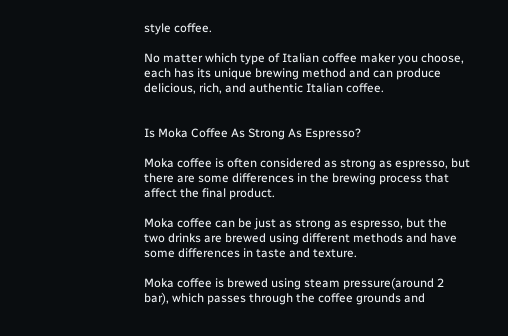style coffee.

No matter which type of Italian coffee maker you choose, each has its unique brewing method and can produce delicious, rich, and authentic Italian coffee.


Is Moka Coffee As Strong As Espresso?

Moka coffee is often considered as strong as espresso, but there are some differences in the brewing process that affect the final product.

Moka coffee can be just as strong as espresso, but the two drinks are brewed using different methods and have some differences in taste and texture.

Moka coffee is brewed using steam pressure(around 2 bar), which passes through the coffee grounds and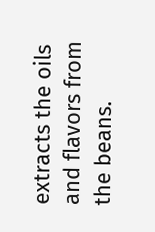extracts the oils and flavors from the beans.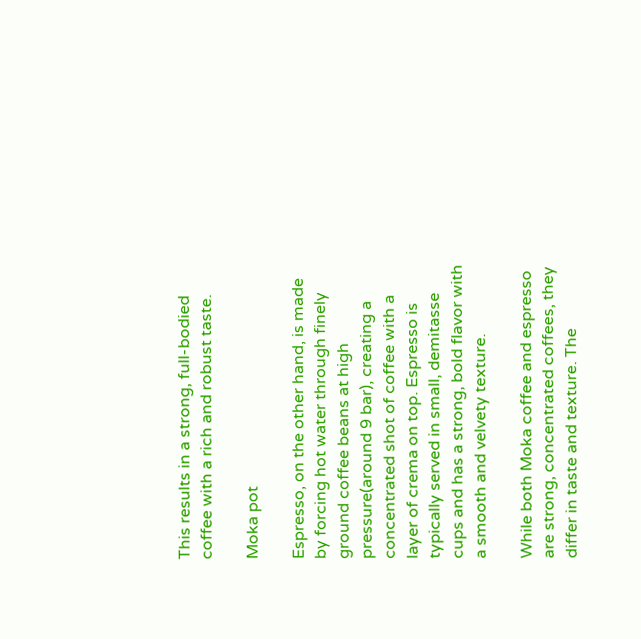This results in a strong, full-bodied coffee with a rich and robust taste.

Moka pot

Espresso, on the other hand, is made by forcing hot water through finely ground coffee beans at high pressure(around 9 bar), creating a concentrated shot of coffee with a layer of crema on top. Espresso is typically served in small, demitasse cups and has a strong, bold flavor with a smooth and velvety texture.

While both Moka coffee and espresso are strong, concentrated coffees, they differ in taste and texture. The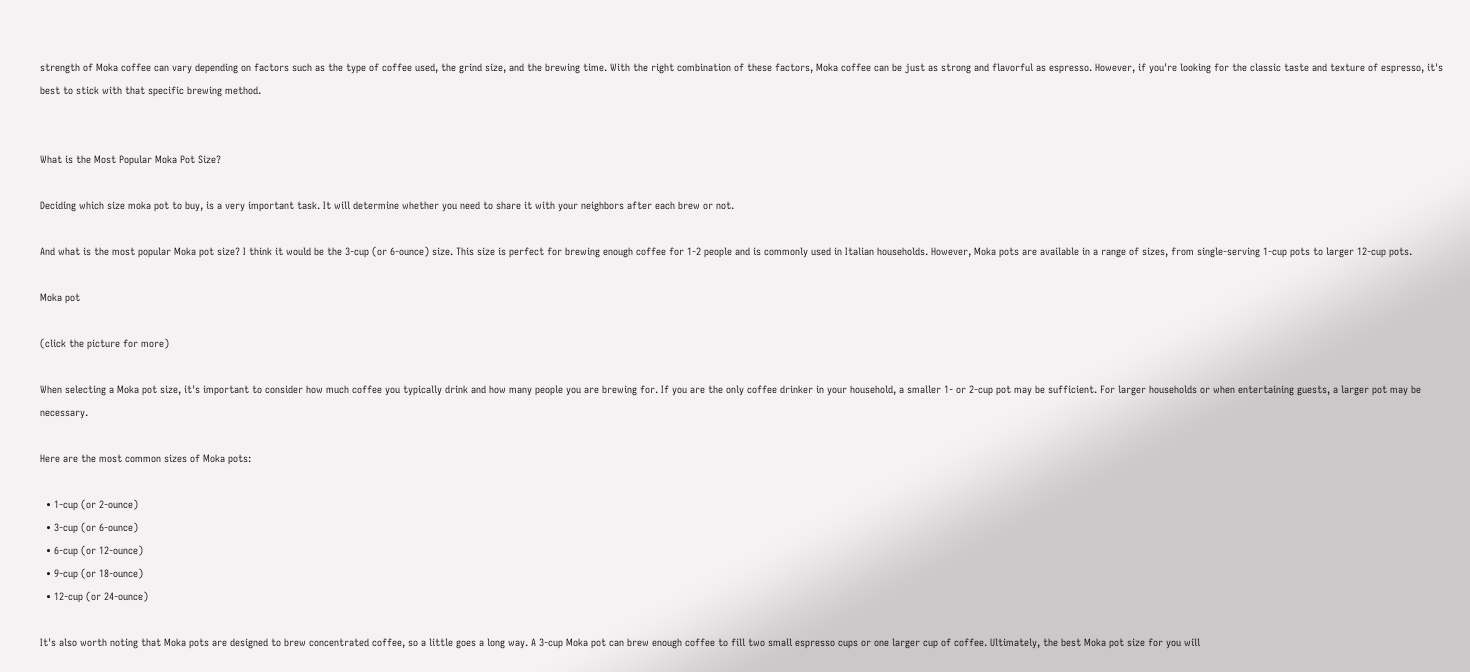strength of Moka coffee can vary depending on factors such as the type of coffee used, the grind size, and the brewing time. With the right combination of these factors, Moka coffee can be just as strong and flavorful as espresso. However, if you're looking for the classic taste and texture of espresso, it's best to stick with that specific brewing method.


What is the Most Popular Moka Pot Size?

Deciding which size moka pot to buy, is a very important task. It will determine whether you need to share it with your neighbors after each brew or not.

And what is the most popular Moka pot size? I think it would be the 3-cup (or 6-ounce) size. This size is perfect for brewing enough coffee for 1-2 people and is commonly used in Italian households. However, Moka pots are available in a range of sizes, from single-serving 1-cup pots to larger 12-cup pots.

Moka pot

(click the picture for more)

When selecting a Moka pot size, it's important to consider how much coffee you typically drink and how many people you are brewing for. If you are the only coffee drinker in your household, a smaller 1- or 2-cup pot may be sufficient. For larger households or when entertaining guests, a larger pot may be necessary.

Here are the most common sizes of Moka pots:

  • 1-cup (or 2-ounce)
  • 3-cup (or 6-ounce)
  • 6-cup (or 12-ounce)
  • 9-cup (or 18-ounce)
  • 12-cup (or 24-ounce)

It's also worth noting that Moka pots are designed to brew concentrated coffee, so a little goes a long way. A 3-cup Moka pot can brew enough coffee to fill two small espresso cups or one larger cup of coffee. Ultimately, the best Moka pot size for you will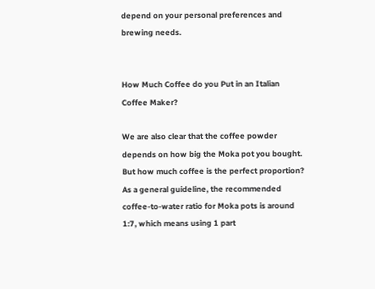depend on your personal preferences and brewing needs.


How Much Coffee do you Put in an Italian Coffee Maker?

We are also clear that the coffee powder depends on how big the Moka pot you bought. But how much coffee is the perfect proportion? As a general guideline, the recommended coffee-to-water ratio for Moka pots is around 1:7, which means using 1 part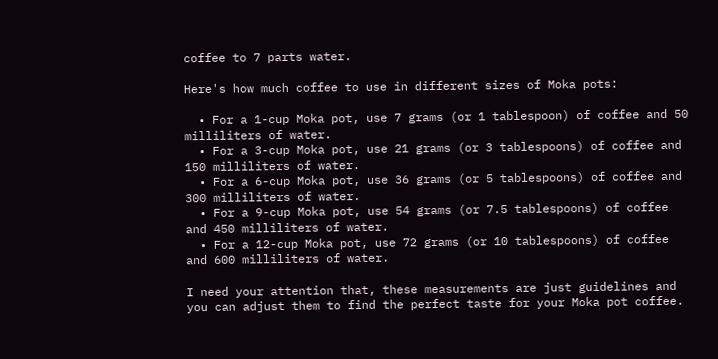coffee to 7 parts water.

Here's how much coffee to use in different sizes of Moka pots:

  • For a 1-cup Moka pot, use 7 grams (or 1 tablespoon) of coffee and 50 milliliters of water.
  • For a 3-cup Moka pot, use 21 grams (or 3 tablespoons) of coffee and 150 milliliters of water.
  • For a 6-cup Moka pot, use 36 grams (or 5 tablespoons) of coffee and 300 milliliters of water.
  • For a 9-cup Moka pot, use 54 grams (or 7.5 tablespoons) of coffee and 450 milliliters of water.
  • For a 12-cup Moka pot, use 72 grams (or 10 tablespoons) of coffee and 600 milliliters of water.

I need your attention that, these measurements are just guidelines and you can adjust them to find the perfect taste for your Moka pot coffee.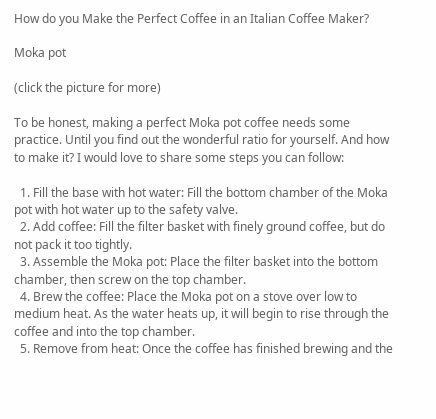How do you Make the Perfect Coffee in an Italian Coffee Maker?

Moka pot

(click the picture for more)

To be honest, making a perfect Moka pot coffee needs some practice. Until you find out the wonderful ratio for yourself. And how to make it? I would love to share some steps you can follow:

  1. Fill the base with hot water: Fill the bottom chamber of the Moka pot with hot water up to the safety valve.
  2. Add coffee: Fill the filter basket with finely ground coffee, but do not pack it too tightly.
  3. Assemble the Moka pot: Place the filter basket into the bottom chamber, then screw on the top chamber.
  4. Brew the coffee: Place the Moka pot on a stove over low to medium heat. As the water heats up, it will begin to rise through the coffee and into the top chamber.
  5. Remove from heat: Once the coffee has finished brewing and the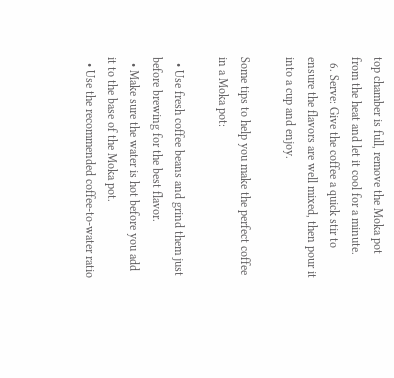top chamber is full, remove the Moka pot from the heat and let it cool for a minute.
  6. Serve: Give the coffee a quick stir to ensure the flavors are well mixed, then pour it into a cup and enjoy.

Some tips to help you make the perfect coffee in a Moka pot:

  • Use fresh coffee beans and grind them just before brewing for the best flavor.
  • Make sure the water is hot before you add it to the base of the Moka pot.
  • Use the recommended coffee-to-water ratio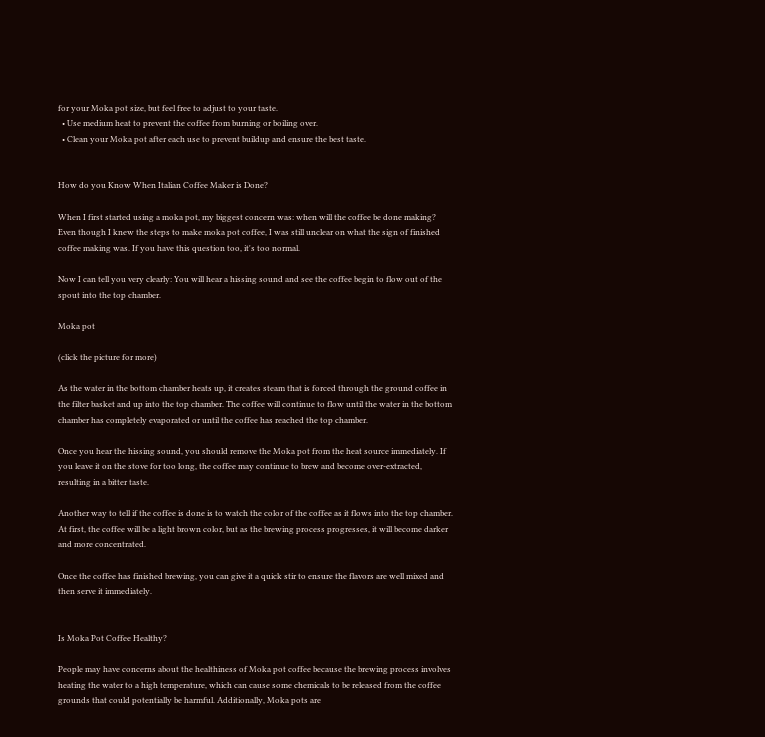for your Moka pot size, but feel free to adjust to your taste.
  • Use medium heat to prevent the coffee from burning or boiling over.
  • Clean your Moka pot after each use to prevent buildup and ensure the best taste.


How do you Know When Italian Coffee Maker is Done?

When I first started using a moka pot, my biggest concern was: when will the coffee be done making? Even though I knew the steps to make moka pot coffee, I was still unclear on what the sign of finished coffee making was. If you have this question too, it's too normal.

Now I can tell you very clearly: You will hear a hissing sound and see the coffee begin to flow out of the spout into the top chamber.

Moka pot

(click the picture for more)

As the water in the bottom chamber heats up, it creates steam that is forced through the ground coffee in the filter basket and up into the top chamber. The coffee will continue to flow until the water in the bottom chamber has completely evaporated or until the coffee has reached the top chamber.

Once you hear the hissing sound, you should remove the Moka pot from the heat source immediately. If you leave it on the stove for too long, the coffee may continue to brew and become over-extracted, resulting in a bitter taste.

Another way to tell if the coffee is done is to watch the color of the coffee as it flows into the top chamber. At first, the coffee will be a light brown color, but as the brewing process progresses, it will become darker and more concentrated.

Once the coffee has finished brewing, you can give it a quick stir to ensure the flavors are well mixed and then serve it immediately.


Is Moka Pot Coffee Healthy?

People may have concerns about the healthiness of Moka pot coffee because the brewing process involves heating the water to a high temperature, which can cause some chemicals to be released from the coffee grounds that could potentially be harmful. Additionally, Moka pots are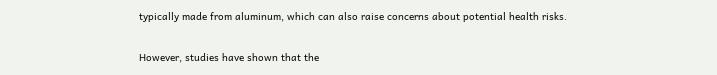typically made from aluminum, which can also raise concerns about potential health risks.

However, studies have shown that the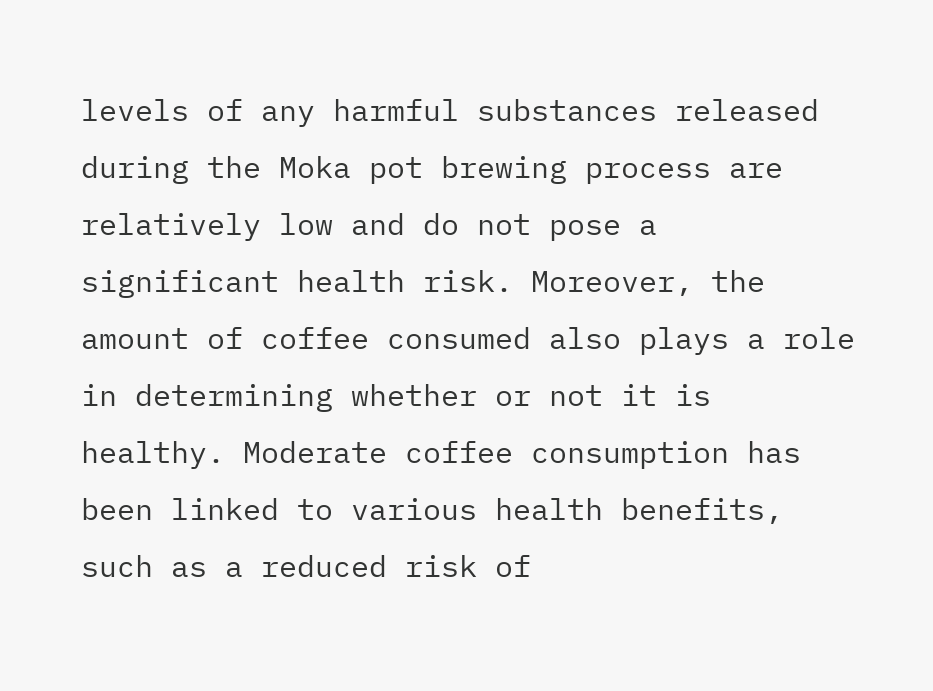levels of any harmful substances released during the Moka pot brewing process are relatively low and do not pose a significant health risk. Moreover, the amount of coffee consumed also plays a role in determining whether or not it is healthy. Moderate coffee consumption has been linked to various health benefits, such as a reduced risk of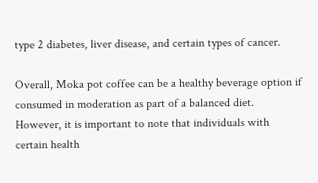type 2 diabetes, liver disease, and certain types of cancer.

Overall, Moka pot coffee can be a healthy beverage option if consumed in moderation as part of a balanced diet. However, it is important to note that individuals with certain health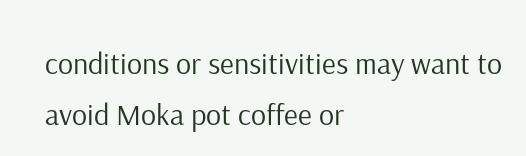conditions or sensitivities may want to avoid Moka pot coffee or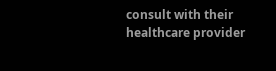consult with their healthcare provider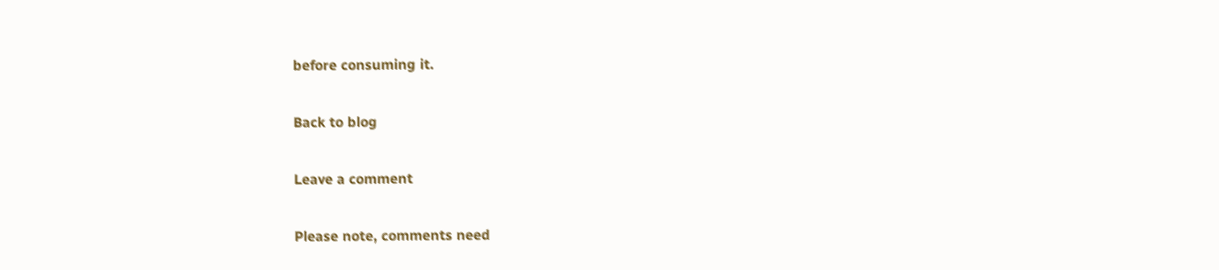before consuming it.

Back to blog

Leave a comment

Please note, comments need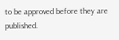to be approved before they are published.